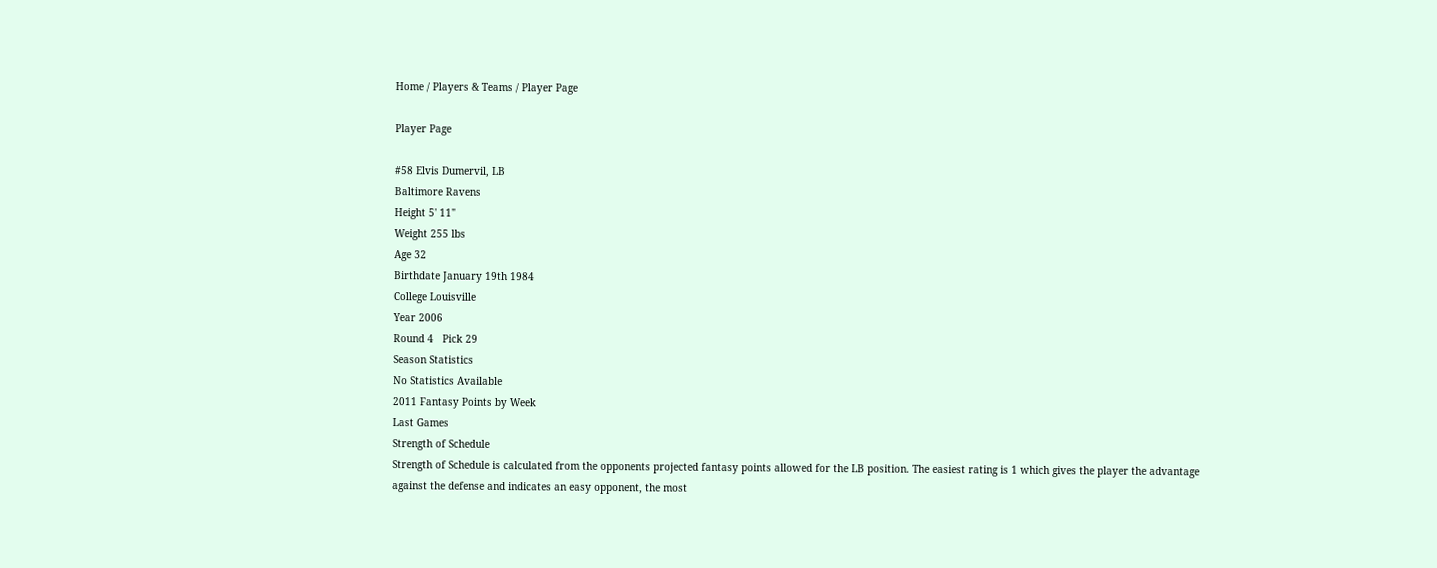Home / Players & Teams / Player Page

Player Page

#58 Elvis Dumervil, LB
Baltimore Ravens
Height 5' 11"
Weight 255 lbs
Age 32
Birthdate January 19th 1984
College Louisville
Year 2006
Round 4   Pick 29
Season Statistics
No Statistics Available
2011 Fantasy Points by Week
Last Games
Strength of Schedule
Strength of Schedule is calculated from the opponents projected fantasy points allowed for the LB position. The easiest rating is 1 which gives the player the advantage against the defense and indicates an easy opponent, the most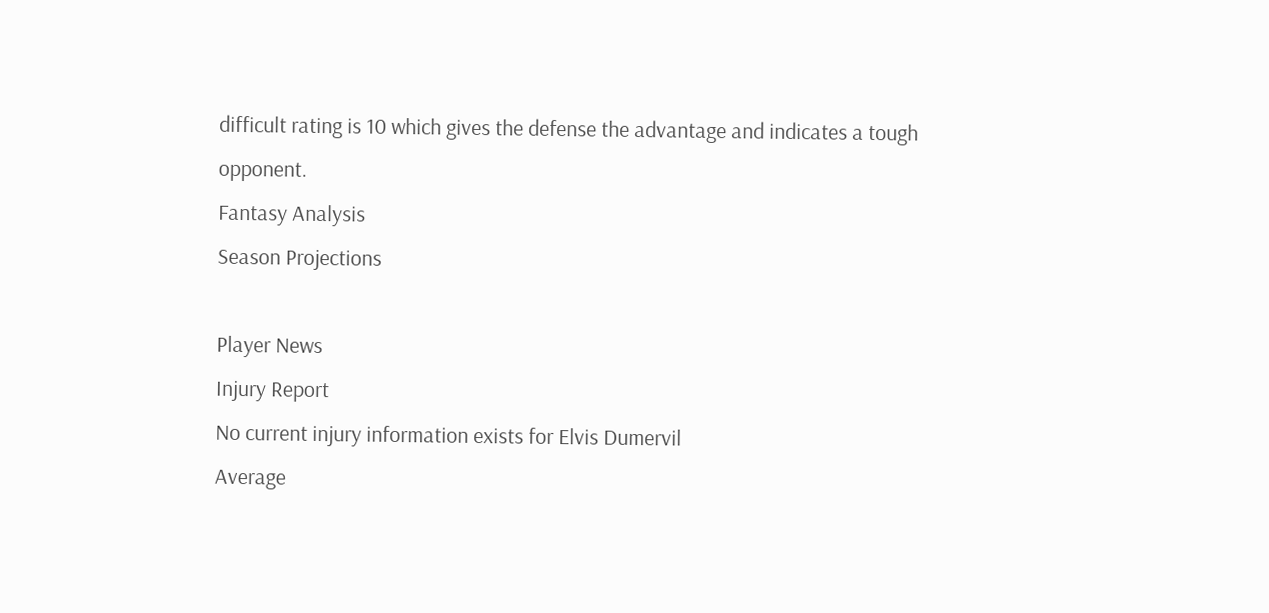difficult rating is 10 which gives the defense the advantage and indicates a tough opponent.
Fantasy Analysis
Season Projections

Player News
Injury Report
No current injury information exists for Elvis Dumervil
Average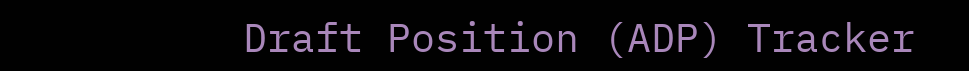Draft Position (ADP) Tracker